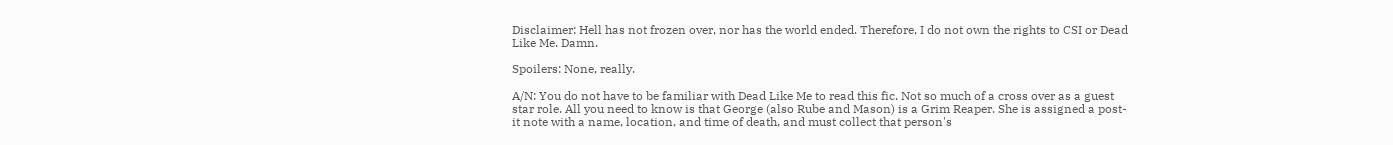Disclaimer: Hell has not frozen over, nor has the world ended. Therefore, I do not own the rights to CSI or Dead Like Me. Damn.

Spoilers: None, really.

A/N: You do not have to be familiar with Dead Like Me to read this fic. Not so much of a cross over as a guest star role. All you need to know is that George (also Rube and Mason) is a Grim Reaper. She is assigned a post-it note with a name, location, and time of death, and must collect that person's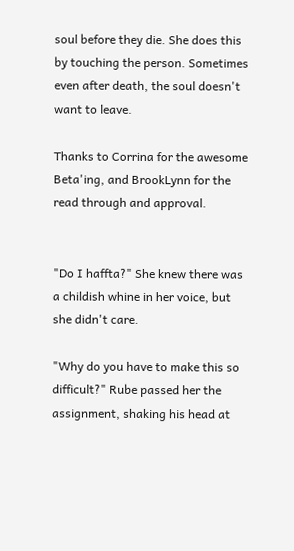soul before they die. She does this by touching the person. Sometimes even after death, the soul doesn't want to leave.

Thanks to Corrina for the awesome Beta'ing, and BrookLynn for the read through and approval.


"Do I haffta?" She knew there was a childish whine in her voice, but she didn't care.

"Why do you have to make this so difficult?" Rube passed her the assignment, shaking his head at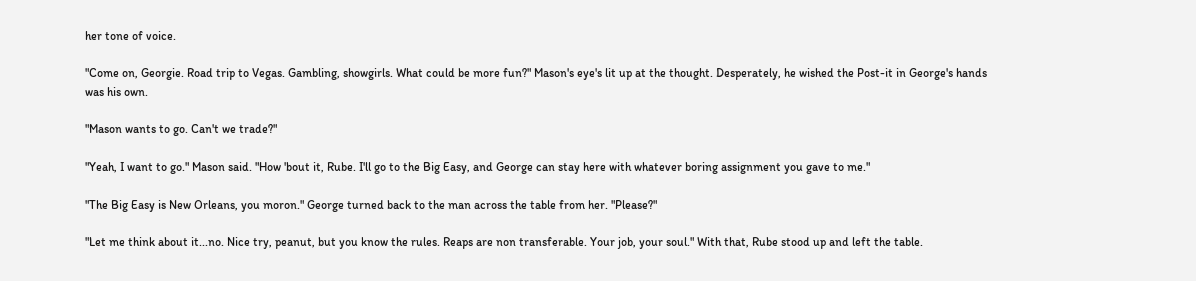her tone of voice.

"Come on, Georgie. Road trip to Vegas. Gambling, showgirls. What could be more fun?" Mason's eye's lit up at the thought. Desperately, he wished the Post-it in George's hands was his own.

"Mason wants to go. Can't we trade?"

"Yeah, I want to go." Mason said. "How 'bout it, Rube. I'll go to the Big Easy, and George can stay here with whatever boring assignment you gave to me."

"The Big Easy is New Orleans, you moron." George turned back to the man across the table from her. "Please?"

"Let me think about it...no. Nice try, peanut, but you know the rules. Reaps are non transferable. Your job, your soul." With that, Rube stood up and left the table.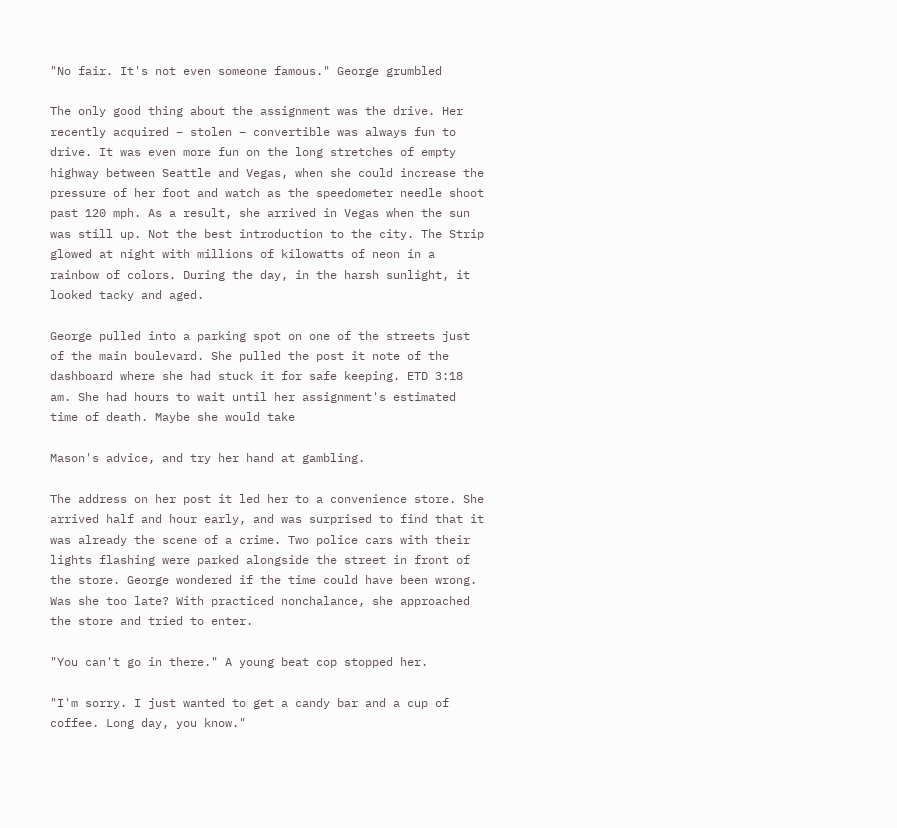"No fair. It's not even someone famous." George grumbled

The only good thing about the assignment was the drive. Her recently acquired – stolen – convertible was always fun to drive. It was even more fun on the long stretches of empty highway between Seattle and Vegas, when she could increase the pressure of her foot and watch as the speedometer needle shoot past 120 mph. As a result, she arrived in Vegas when the sun was still up. Not the best introduction to the city. The Strip glowed at night with millions of kilowatts of neon in a rainbow of colors. During the day, in the harsh sunlight, it looked tacky and aged.

George pulled into a parking spot on one of the streets just of the main boulevard. She pulled the post it note of the dashboard where she had stuck it for safe keeping. ETD 3:18 am. She had hours to wait until her assignment's estimated time of death. Maybe she would take

Mason's advice, and try her hand at gambling.

The address on her post it led her to a convenience store. She arrived half and hour early, and was surprised to find that it was already the scene of a crime. Two police cars with their lights flashing were parked alongside the street in front of the store. George wondered if the time could have been wrong. Was she too late? With practiced nonchalance, she approached the store and tried to enter.

"You can't go in there." A young beat cop stopped her.

"I'm sorry. I just wanted to get a candy bar and a cup of coffee. Long day, you know."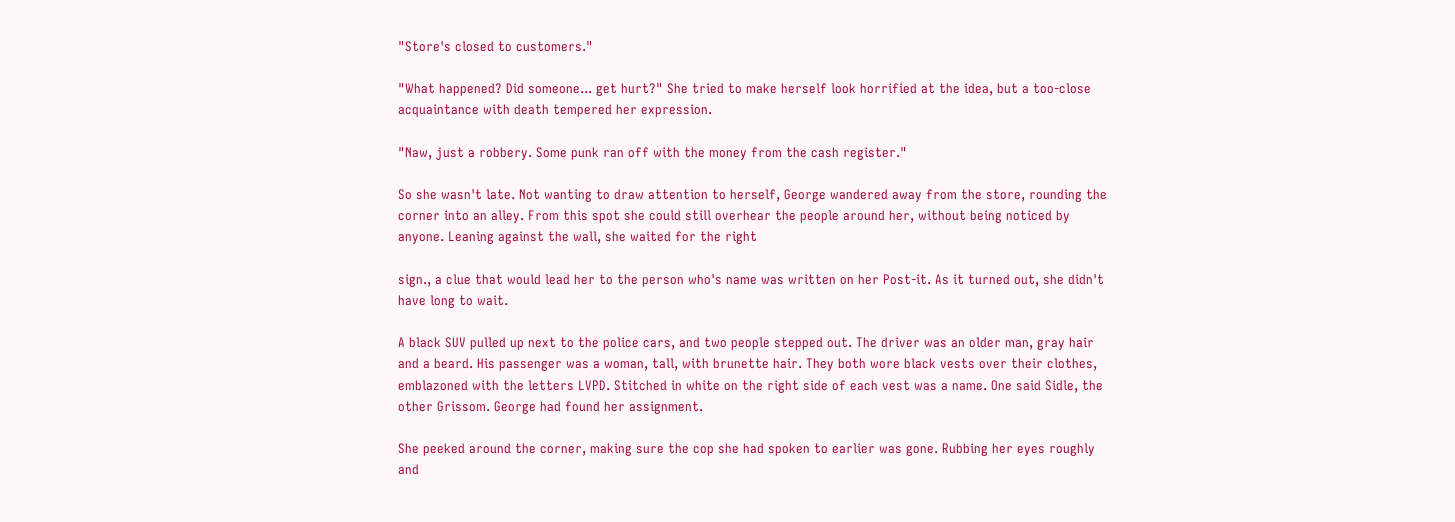"Store's closed to customers."

"What happened? Did someone... get hurt?" She tried to make herself look horrified at the idea, but a too-close acquaintance with death tempered her expression.

"Naw, just a robbery. Some punk ran off with the money from the cash register."

So she wasn't late. Not wanting to draw attention to herself, George wandered away from the store, rounding the corner into an alley. From this spot she could still overhear the people around her, without being noticed by anyone. Leaning against the wall, she waited for the right

sign., a clue that would lead her to the person who's name was written on her Post-it. As it turned out, she didn't have long to wait.

A black SUV pulled up next to the police cars, and two people stepped out. The driver was an older man, gray hair and a beard. His passenger was a woman, tall, with brunette hair. They both wore black vests over their clothes, emblazoned with the letters LVPD. Stitched in white on the right side of each vest was a name. One said Sidle, the other Grissom. George had found her assignment.

She peeked around the corner, making sure the cop she had spoken to earlier was gone. Rubbing her eyes roughly and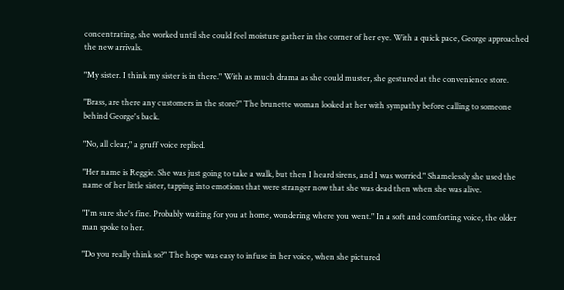concentrating, she worked until she could feel moisture gather in the corner of her eye. With a quick pace, George approached the new arrivals.

"My sister. I think my sister is in there." With as much drama as she could muster, she gestured at the convenience store.

"Brass, are there any customers in the store?" The brunette woman looked at her with sympathy before calling to someone behind George's back.

"No, all clear," a gruff voice replied.

"Her name is Reggie. She was just going to take a walk, but then I heard sirens, and I was worried." Shamelessly she used the name of her little sister, tapping into emotions that were stranger now that she was dead then when she was alive.

"I'm sure she's fine. Probably waiting for you at home, wondering where you went." In a soft and comforting voice, the older man spoke to her.

"Do you really think so?" The hope was easy to infuse in her voice, when she pictured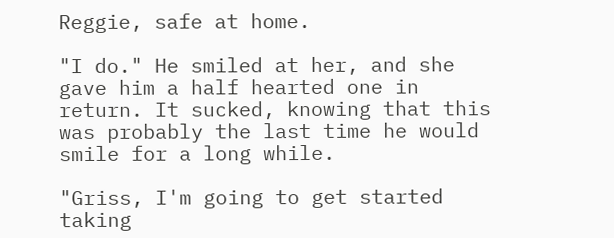Reggie, safe at home.

"I do." He smiled at her, and she gave him a half hearted one in return. It sucked, knowing that this was probably the last time he would smile for a long while.

"Griss, I'm going to get started taking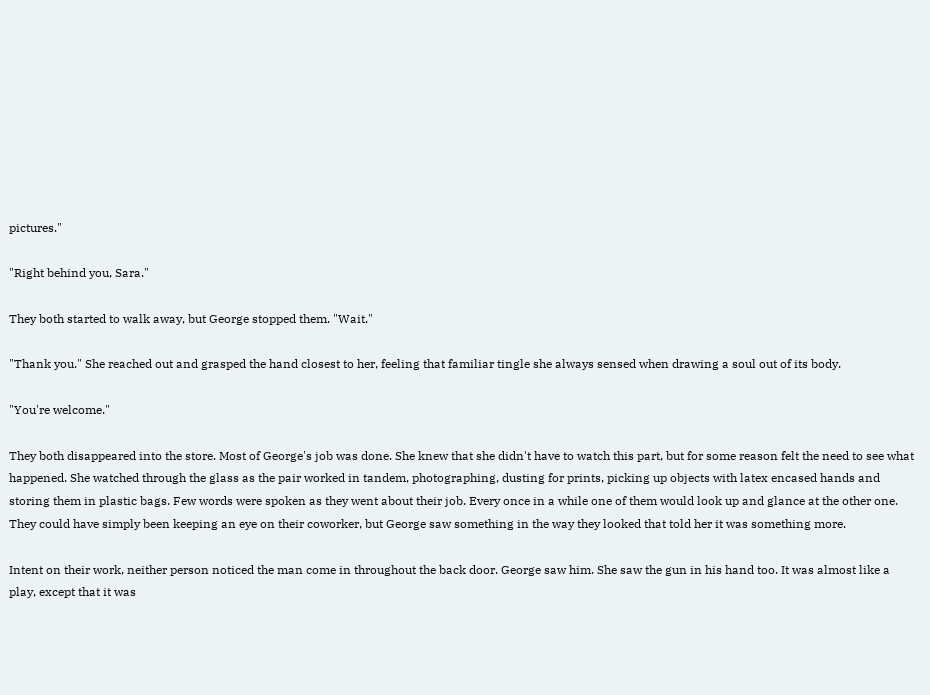pictures."

"Right behind you, Sara."

They both started to walk away, but George stopped them. "Wait."

"Thank you." She reached out and grasped the hand closest to her, feeling that familiar tingle she always sensed when drawing a soul out of its body.

"You're welcome."

They both disappeared into the store. Most of George's job was done. She knew that she didn't have to watch this part, but for some reason felt the need to see what happened. She watched through the glass as the pair worked in tandem, photographing, dusting for prints, picking up objects with latex encased hands and storing them in plastic bags. Few words were spoken as they went about their job. Every once in a while one of them would look up and glance at the other one. They could have simply been keeping an eye on their coworker, but George saw something in the way they looked that told her it was something more.

Intent on their work, neither person noticed the man come in throughout the back door. George saw him. She saw the gun in his hand too. It was almost like a play, except that it was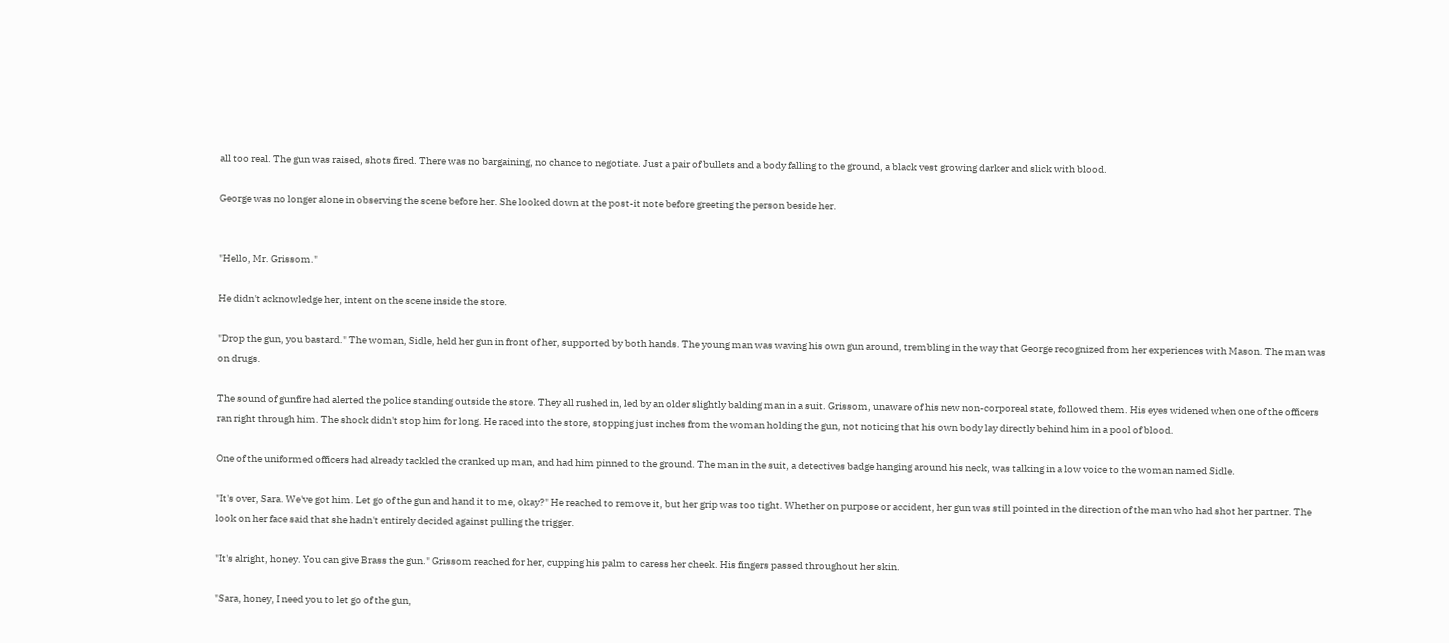all too real. The gun was raised, shots fired. There was no bargaining, no chance to negotiate. Just a pair of bullets and a body falling to the ground, a black vest growing darker and slick with blood.

George was no longer alone in observing the scene before her. She looked down at the post-it note before greeting the person beside her.


"Hello, Mr. Grissom."

He didn't acknowledge her, intent on the scene inside the store.

"Drop the gun, you bastard." The woman, Sidle, held her gun in front of her, supported by both hands. The young man was waving his own gun around, trembling in the way that George recognized from her experiences with Mason. The man was on drugs.

The sound of gunfire had alerted the police standing outside the store. They all rushed in, led by an older slightly balding man in a suit. Grissom, unaware of his new non-corporeal state, followed them. His eyes widened when one of the officers ran right through him. The shock didn't stop him for long. He raced into the store, stopping just inches from the woman holding the gun, not noticing that his own body lay directly behind him in a pool of blood.

One of the uniformed officers had already tackled the cranked up man, and had him pinned to the ground. The man in the suit, a detectives badge hanging around his neck, was talking in a low voice to the woman named Sidle.

"It's over, Sara. We've got him. Let go of the gun and hand it to me, okay?" He reached to remove it, but her grip was too tight. Whether on purpose or accident, her gun was still pointed in the direction of the man who had shot her partner. The look on her face said that she hadn't entirely decided against pulling the trigger.

"It's alright, honey. You can give Brass the gun." Grissom reached for her, cupping his palm to caress her cheek. His fingers passed throughout her skin.

"Sara, honey, I need you to let go of the gun,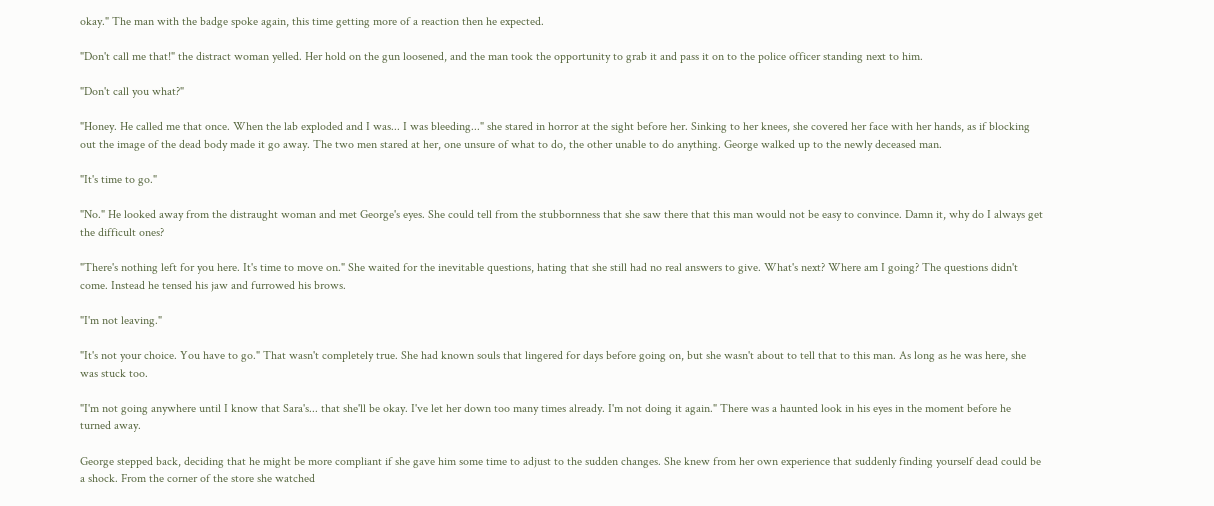okay." The man with the badge spoke again, this time getting more of a reaction then he expected.

"Don't call me that!" the distract woman yelled. Her hold on the gun loosened, and the man took the opportunity to grab it and pass it on to the police officer standing next to him.

"Don't call you what?"

"Honey. He called me that once. When the lab exploded and I was... I was bleeding..." she stared in horror at the sight before her. Sinking to her knees, she covered her face with her hands, as if blocking out the image of the dead body made it go away. The two men stared at her, one unsure of what to do, the other unable to do anything. George walked up to the newly deceased man.

"It's time to go."

"No." He looked away from the distraught woman and met George's eyes. She could tell from the stubbornness that she saw there that this man would not be easy to convince. Damn it, why do I always get the difficult ones?

"There's nothing left for you here. It's time to move on." She waited for the inevitable questions, hating that she still had no real answers to give. What's next? Where am I going? The questions didn't come. Instead he tensed his jaw and furrowed his brows.

"I'm not leaving."

"It's not your choice. You have to go." That wasn't completely true. She had known souls that lingered for days before going on, but she wasn't about to tell that to this man. As long as he was here, she was stuck too.

"I'm not going anywhere until I know that Sara's... that she'll be okay. I've let her down too many times already. I'm not doing it again." There was a haunted look in his eyes in the moment before he turned away.

George stepped back, deciding that he might be more compliant if she gave him some time to adjust to the sudden changes. She knew from her own experience that suddenly finding yourself dead could be a shock. From the corner of the store she watched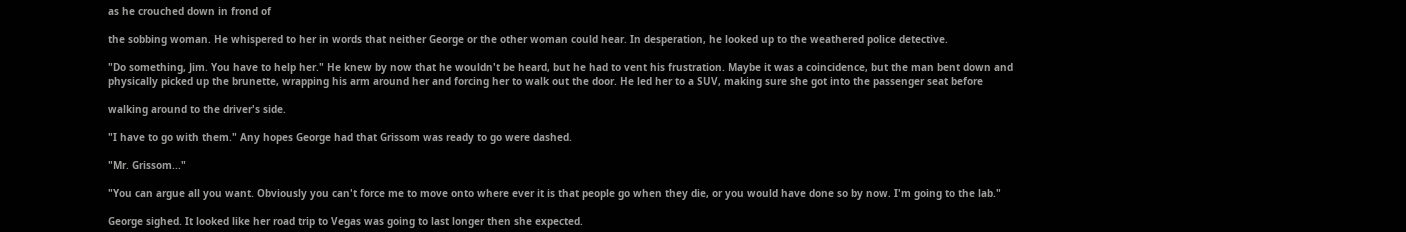as he crouched down in frond of

the sobbing woman. He whispered to her in words that neither George or the other woman could hear. In desperation, he looked up to the weathered police detective.

"Do something, Jim. You have to help her." He knew by now that he wouldn't be heard, but he had to vent his frustration. Maybe it was a coincidence, but the man bent down and physically picked up the brunette, wrapping his arm around her and forcing her to walk out the door. He led her to a SUV, making sure she got into the passenger seat before

walking around to the driver's side.

"I have to go with them." Any hopes George had that Grissom was ready to go were dashed.

"Mr. Grissom..."

"You can argue all you want. Obviously you can't force me to move onto where ever it is that people go when they die, or you would have done so by now. I'm going to the lab."

George sighed. It looked like her road trip to Vegas was going to last longer then she expected.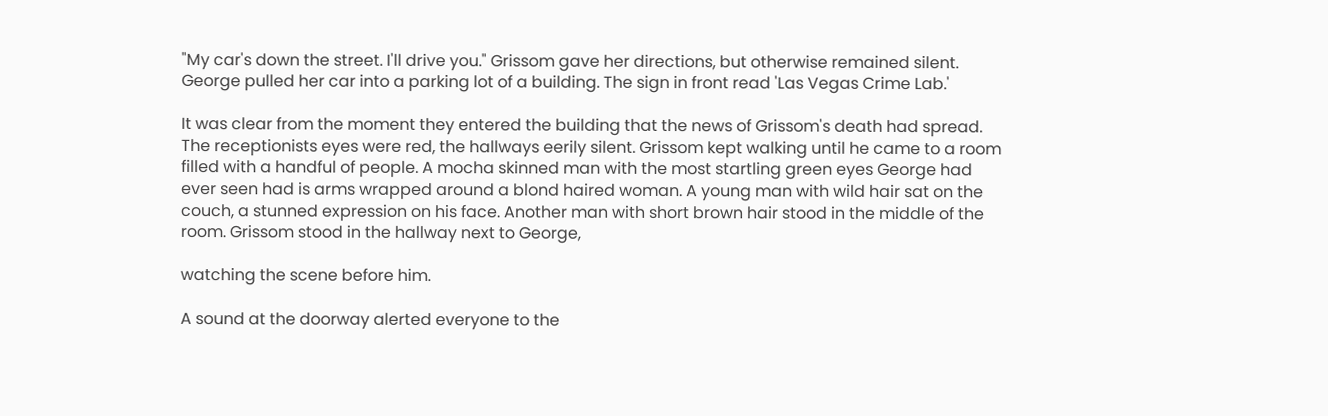"My car's down the street. I'll drive you." Grissom gave her directions, but otherwise remained silent. George pulled her car into a parking lot of a building. The sign in front read 'Las Vegas Crime Lab.'

It was clear from the moment they entered the building that the news of Grissom's death had spread. The receptionists eyes were red, the hallways eerily silent. Grissom kept walking until he came to a room filled with a handful of people. A mocha skinned man with the most startling green eyes George had ever seen had is arms wrapped around a blond haired woman. A young man with wild hair sat on the couch, a stunned expression on his face. Another man with short brown hair stood in the middle of the room. Grissom stood in the hallway next to George,

watching the scene before him.

A sound at the doorway alerted everyone to the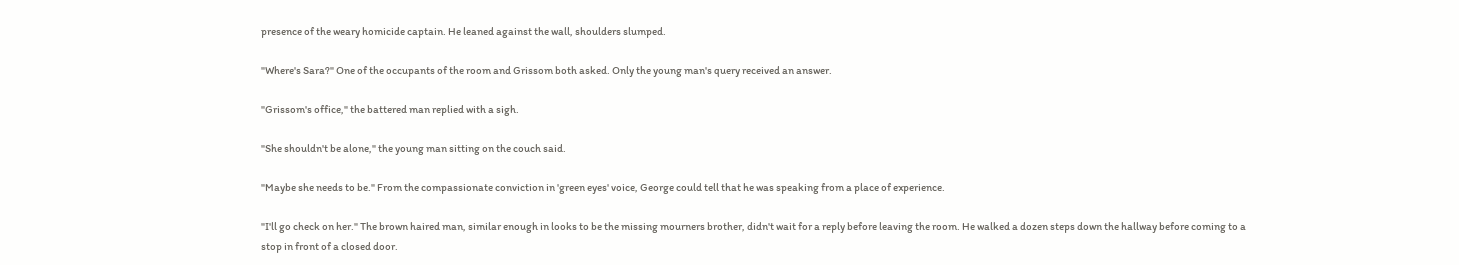presence of the weary homicide captain. He leaned against the wall, shoulders slumped.

"Where's Sara?" One of the occupants of the room and Grissom both asked. Only the young man's query received an answer.

"Grissom's office," the battered man replied with a sigh.

"She shouldn't be alone," the young man sitting on the couch said.

"Maybe she needs to be." From the compassionate conviction in 'green eyes' voice, George could tell that he was speaking from a place of experience.

"I'll go check on her." The brown haired man, similar enough in looks to be the missing mourners brother, didn't wait for a reply before leaving the room. He walked a dozen steps down the hallway before coming to a stop in front of a closed door.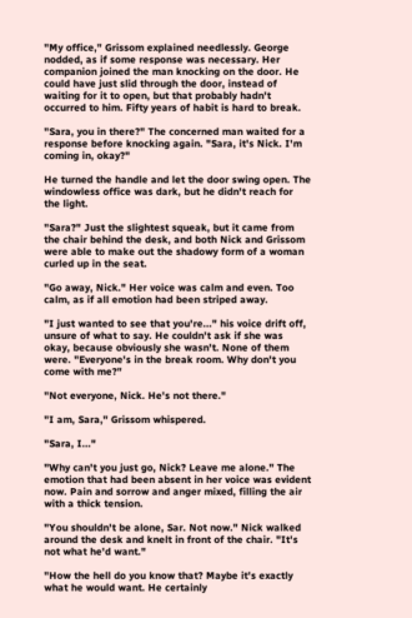"My office," Grissom explained needlessly. George nodded, as if some response was necessary. Her companion joined the man knocking on the door. He could have just slid through the door, instead of waiting for it to open, but that probably hadn't occurred to him. Fifty years of habit is hard to break.

"Sara, you in there?" The concerned man waited for a response before knocking again. "Sara, it's Nick. I'm coming in, okay?"

He turned the handle and let the door swing open. The windowless office was dark, but he didn't reach for the light.

"Sara?" Just the slightest squeak, but it came from the chair behind the desk, and both Nick and Grissom were able to make out the shadowy form of a woman curled up in the seat.

"Go away, Nick." Her voice was calm and even. Too calm, as if all emotion had been striped away.

"I just wanted to see that you're..." his voice drift off, unsure of what to say. He couldn't ask if she was okay, because obviously she wasn't. None of them were. "Everyone's in the break room. Why don't you come with me?"

"Not everyone, Nick. He's not there."

"I am, Sara," Grissom whispered.

"Sara, I..."

"Why can't you just go, Nick? Leave me alone." The emotion that had been absent in her voice was evident now. Pain and sorrow and anger mixed, filling the air with a thick tension.

"You shouldn't be alone, Sar. Not now." Nick walked around the desk and knelt in front of the chair. "It's not what he'd want."

"How the hell do you know that? Maybe it's exactly what he would want. He certainly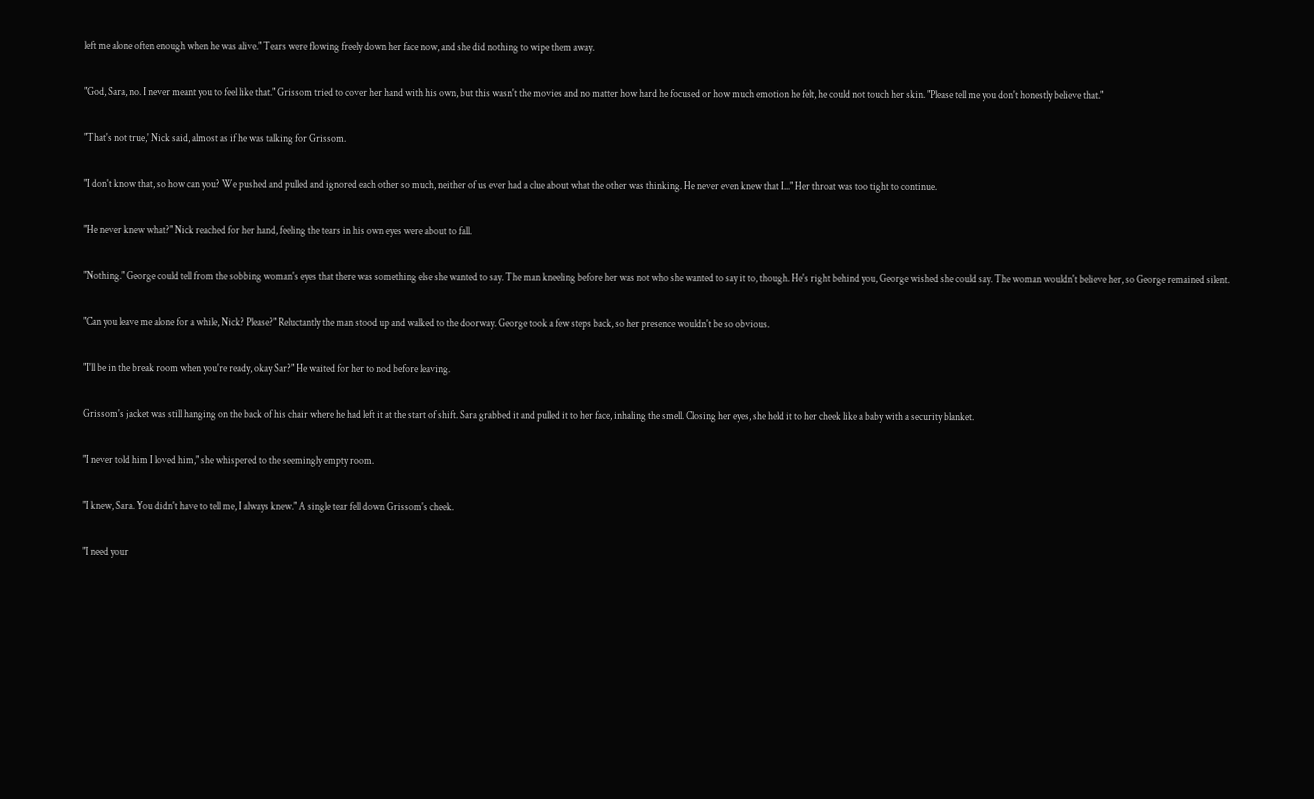left me alone often enough when he was alive." Tears were flowing freely down her face now, and she did nothing to wipe them away.

"God, Sara, no. I never meant you to feel like that." Grissom tried to cover her hand with his own, but this wasn't the movies and no matter how hard he focused or how much emotion he felt, he could not touch her skin. "Please tell me you don't honestly believe that."

"That's not true,' Nick said, almost as if he was talking for Grissom.

"I don't know that, so how can you? We pushed and pulled and ignored each other so much, neither of us ever had a clue about what the other was thinking. He never even knew that I..." Her throat was too tight to continue.

"He never knew what?" Nick reached for her hand, feeling the tears in his own eyes were about to fall.

"Nothing." George could tell from the sobbing woman's eyes that there was something else she wanted to say. The man kneeling before her was not who she wanted to say it to, though. He's right behind you, George wished she could say. The woman wouldn't believe her, so George remained silent.

"Can you leave me alone for a while, Nick? Please?" Reluctantly the man stood up and walked to the doorway. George took a few steps back, so her presence wouldn't be so obvious.

"I'll be in the break room when you're ready, okay Sar?" He waited for her to nod before leaving.

Grissom's jacket was still hanging on the back of his chair where he had left it at the start of shift. Sara grabbed it and pulled it to her face, inhaling the smell. Closing her eyes, she held it to her cheek like a baby with a security blanket.

"I never told him I loved him," she whispered to the seemingly empty room.

"I knew, Sara. You didn't have to tell me, I always knew." A single tear fell down Grissom's cheek.

"I need your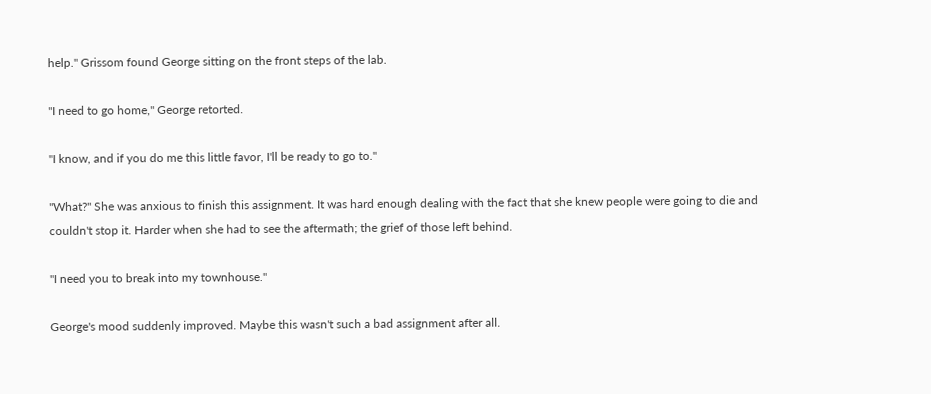help." Grissom found George sitting on the front steps of the lab.

"I need to go home," George retorted.

"I know, and if you do me this little favor, I'll be ready to go to."

"What?" She was anxious to finish this assignment. It was hard enough dealing with the fact that she knew people were going to die and couldn't stop it. Harder when she had to see the aftermath; the grief of those left behind.

"I need you to break into my townhouse."

George's mood suddenly improved. Maybe this wasn't such a bad assignment after all.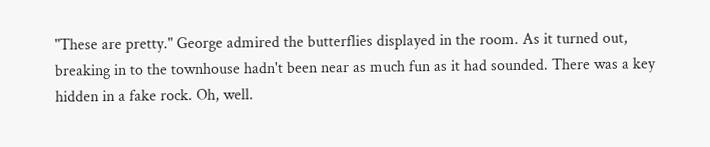"These are pretty." George admired the butterflies displayed in the room. As it turned out, breaking in to the townhouse hadn't been near as much fun as it had sounded. There was a key hidden in a fake rock. Oh, well.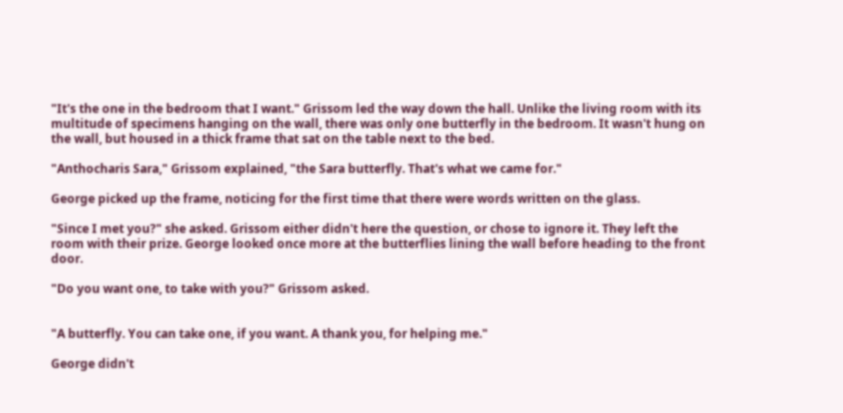"It's the one in the bedroom that I want." Grissom led the way down the hall. Unlike the living room with its multitude of specimens hanging on the wall, there was only one butterfly in the bedroom. It wasn't hung on the wall, but housed in a thick frame that sat on the table next to the bed.

"Anthocharis Sara," Grissom explained, "the Sara butterfly. That's what we came for."

George picked up the frame, noticing for the first time that there were words written on the glass.

"Since I met you?" she asked. Grissom either didn't here the question, or chose to ignore it. They left the room with their prize. George looked once more at the butterflies lining the wall before heading to the front door.

"Do you want one, to take with you?" Grissom asked.


"A butterfly. You can take one, if you want. A thank you, for helping me."

George didn't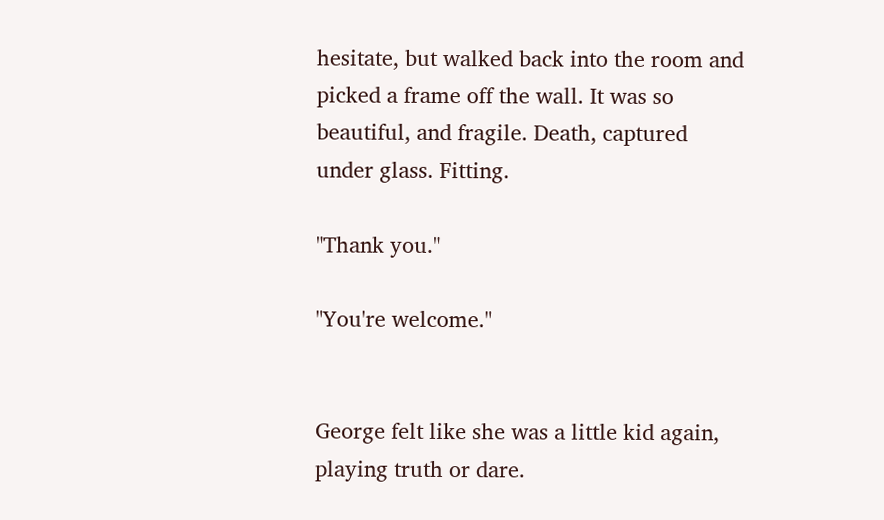hesitate, but walked back into the room and picked a frame off the wall. It was so beautiful, and fragile. Death, captured under glass. Fitting.

"Thank you."

"You're welcome."


George felt like she was a little kid again, playing truth or dare.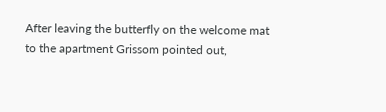After leaving the butterfly on the welcome mat to the apartment Grissom pointed out,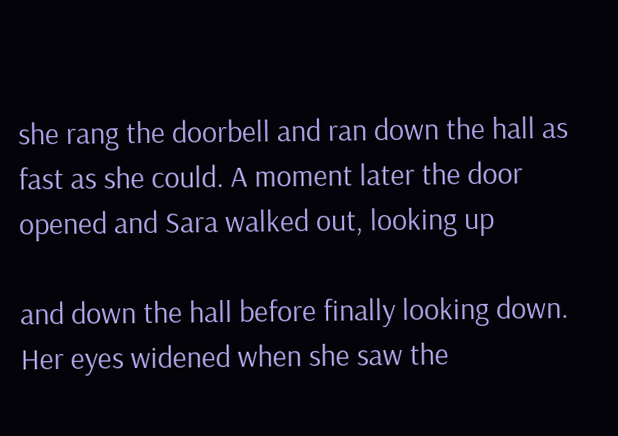she rang the doorbell and ran down the hall as fast as she could. A moment later the door opened and Sara walked out, looking up

and down the hall before finally looking down. Her eyes widened when she saw the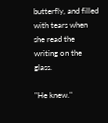butterfly, and filled with tears when she read the writing on the glass.

"He knew."